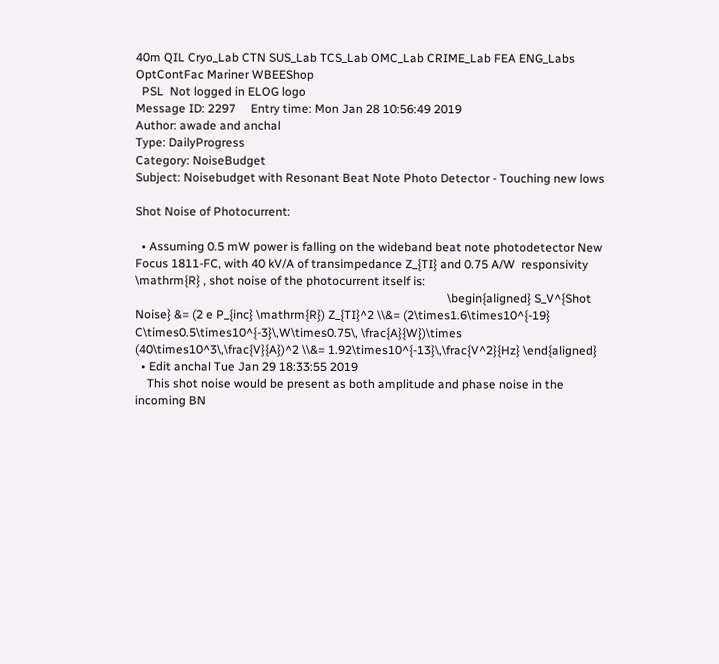40m QIL Cryo_Lab CTN SUS_Lab TCS_Lab OMC_Lab CRIME_Lab FEA ENG_Labs OptContFac Mariner WBEEShop
  PSL  Not logged in ELOG logo
Message ID: 2297     Entry time: Mon Jan 28 10:56:49 2019
Author: awade and anchal
Type: DailyProgress
Category: NoiseBudget
Subject: Noisebudget with Resonant Beat Note Photo Detector - Touching new lows

Shot Noise of Photocurrent:

  • Assuming 0.5 mW power is falling on the wideband beat note photodetector New Focus 1811-FC, with 40 kV/A of transimpedance Z_{TI} and 0.75 A/W  responsivity \mathrm{R} , shot noise of the photocurrent itself is:
                                                                                                        \begin{aligned} S_V^{Shot Noise} &= (2 e P_{inc} \mathrm{R}) Z_{TI}^2 \\&= (2\times1.6\times10^{-19} C\times0.5\times10^{-3}\,W\times0.75\, \frac{A}{W})\times (40\times10^3\,\frac{V}{A})^2 \\&= 1.92\times10^{-13}\,\frac{V^2}{Hz} \end{aligned}
  • Edit anchal Tue Jan 29 18:33:55 2019
    This shot noise would be present as both amplitude and phase noise in the incoming BN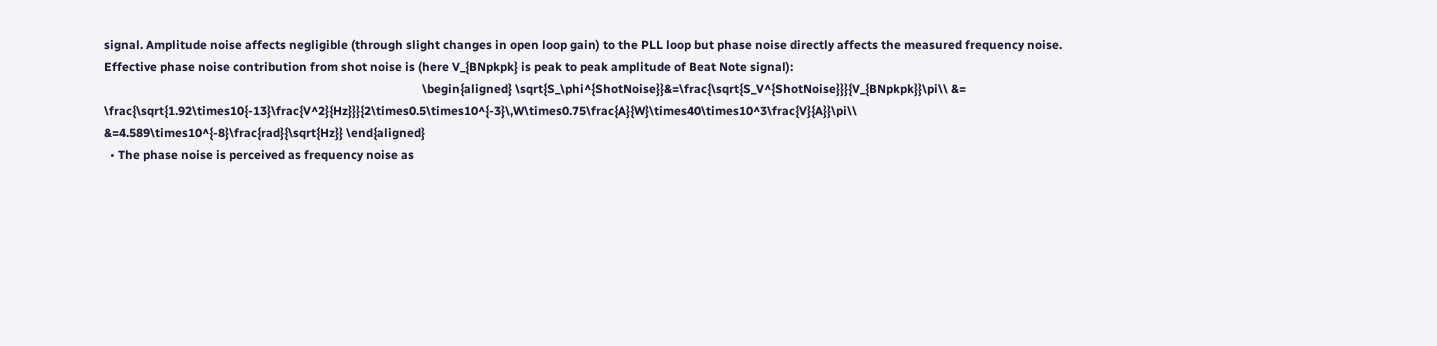signal. Amplitude noise affects negligible (through slight changes in open loop gain) to the PLL loop but phase noise directly affects the measured frequency noise. Effective phase noise contribution from shot noise is (here V_{BNpkpk} is peak to peak amplitude of Beat Note signal):
                                                                                                          \begin{aligned} \sqrt{S_\phi^{ShotNoise}}&=\frac{\sqrt{S_V^{ShotNoise}}}{V_{BNpkpk}}\pi\\ &= \frac{\sqrt{1.92\times10{-13}\frac{V^2}{Hz}}}{2\times0.5\times10^{-3}\,W\times0.75\frac{A}{W}\times40\times10^3\frac{V}{A}}\pi\\ &=4.589\times10^{-8}\frac{rad}{\sqrt{Hz}} \end{aligned}
  • The phase noise is perceived as frequency noise as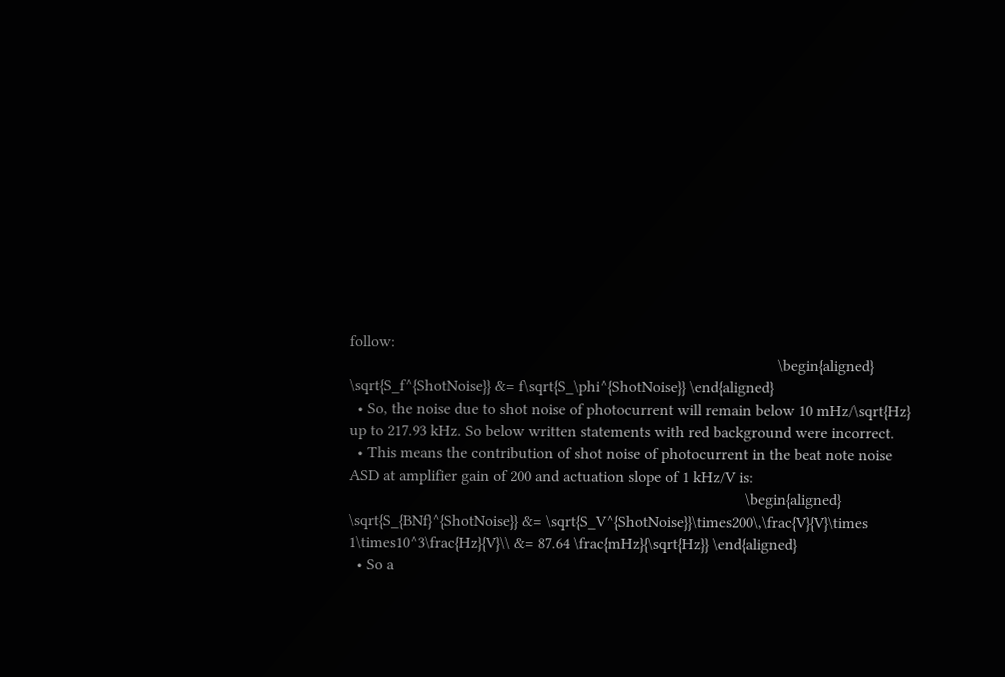follow:
                                                                                                           \begin{aligned} \sqrt{S_f^{ShotNoise}} &= f\sqrt{S_\phi^{ShotNoise}} \end{aligned}
  • So, the noise due to shot noise of photocurrent will remain below 10 mHz/\sqrt{Hz} up to 217.93 kHz. So below written statements with red background were incorrect.
  • This means the contribution of shot noise of photocurrent in the beat note noise ASD at amplifier gain of 200 and actuation slope of 1 kHz/V is:
                                                                                                   \begin{aligned} \sqrt{S_{BNf}^{ShotNoise}} &= \sqrt{S_V^{ShotNoise}}\times200\,\frac{V}{V}\times 1\times10^3\frac{Hz}{V}\\ &= 87.64 \frac{mHz}{\sqrt{Hz}} \end{aligned}
  • So a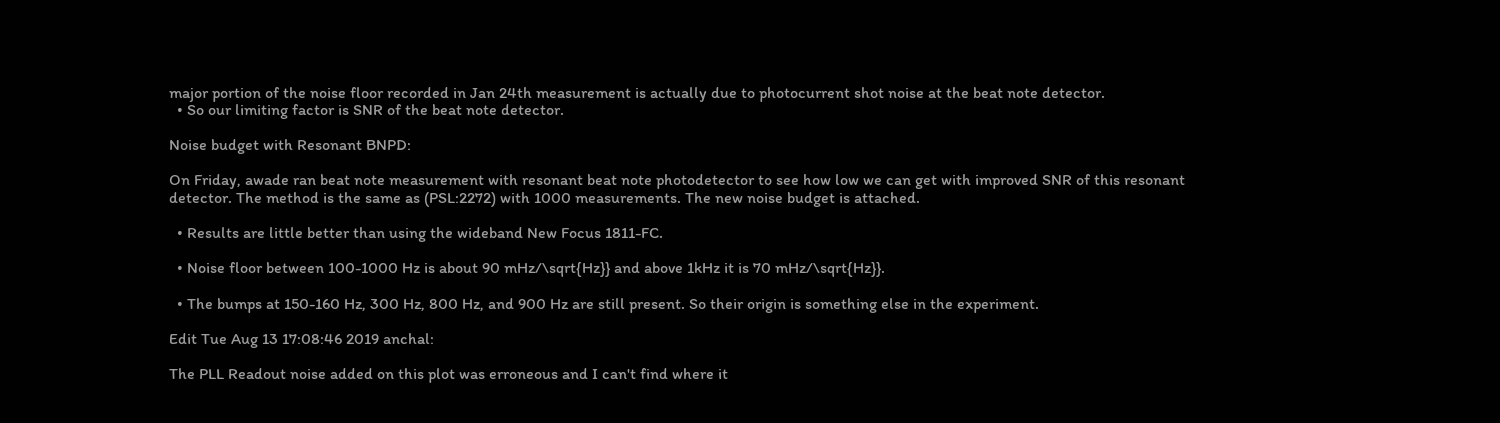major portion of the noise floor recorded in Jan 24th measurement is actually due to photocurrent shot noise at the beat note detector.
  • So our limiting factor is SNR of the beat note detector.

Noise budget with Resonant BNPD:

On Friday, awade ran beat note measurement with resonant beat note photodetector to see how low we can get with improved SNR of this resonant detector. The method is the same as (PSL:2272) with 1000 measurements. The new noise budget is attached.

  • Results are little better than using the wideband New Focus 1811-FC.

  • Noise floor between 100-1000 Hz is about 90 mHz/\sqrt{Hz}} and above 1kHz it is 70 mHz/\sqrt{Hz}}.

  • The bumps at 150-160 Hz, 300 Hz, 800 Hz, and 900 Hz are still present. So their origin is something else in the experiment.

Edit Tue Aug 13 17:08:46 2019 anchal:

The PLL Readout noise added on this plot was erroneous and I can't find where it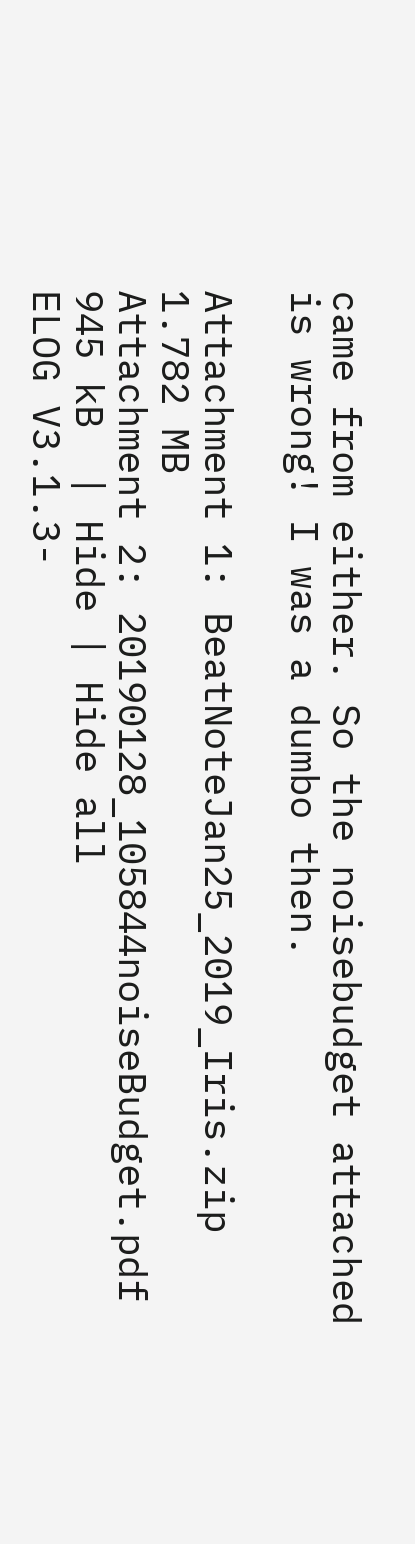came from either. So the noisebudget attached is wrong! I was a dumbo then.

Attachment 1: BeatNoteJan25_2019_Iris.zip  1.782 MB
Attachment 2: 20190128_105844noiseBudget.pdf  945 kB  | Hide | Hide all
ELOG V3.1.3-